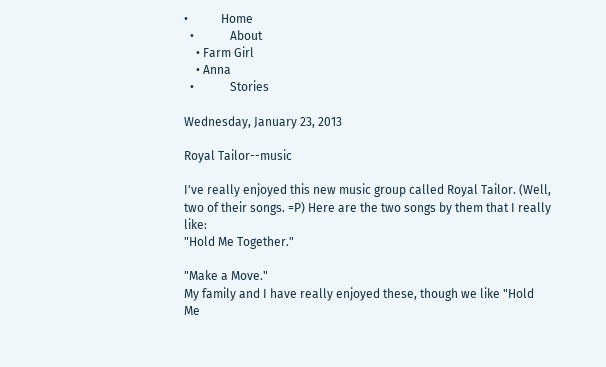•           Home
  •            About
    • Farm Girl
    • Anna
  •            Stories

Wednesday, January 23, 2013

Royal Tailor--music

I've really enjoyed this new music group called Royal Tailor. (Well, two of their songs. =P) Here are the two songs by them that I really like:
"Hold Me Together."

"Make a Move."
My family and I have really enjoyed these, though we like "Hold Me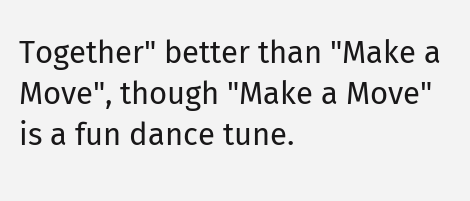Together" better than "Make a Move", though "Make a Move" is a fun dance tune.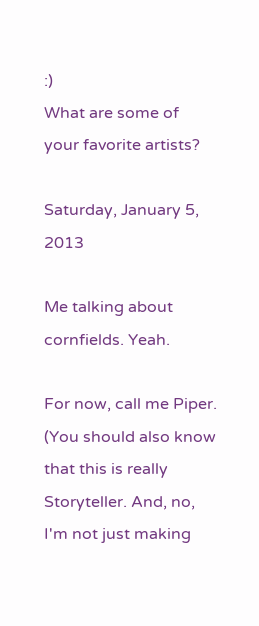:)
What are some of your favorite artists?

Saturday, January 5, 2013

Me talking about cornfields. Yeah.

For now, call me Piper. (You should also know that this is really Storyteller. And, no, I'm not just making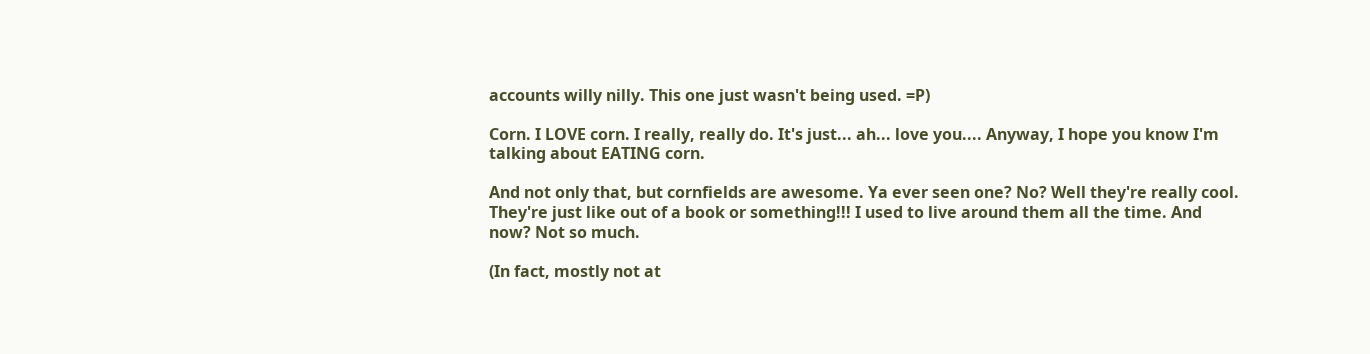accounts willy nilly. This one just wasn't being used. =P)

Corn. I LOVE corn. I really, really do. It's just... ah... love you.... Anyway, I hope you know I'm talking about EATING corn.

And not only that, but cornfields are awesome. Ya ever seen one? No? Well they're really cool. They're just like out of a book or something!!! I used to live around them all the time. And now? Not so much.

(In fact, mostly not at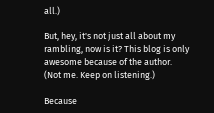all.)

But, hey, it's not just all about my rambling, now is it? This blog is only awesome because of the author. (Not me. Keep on listening.)

Because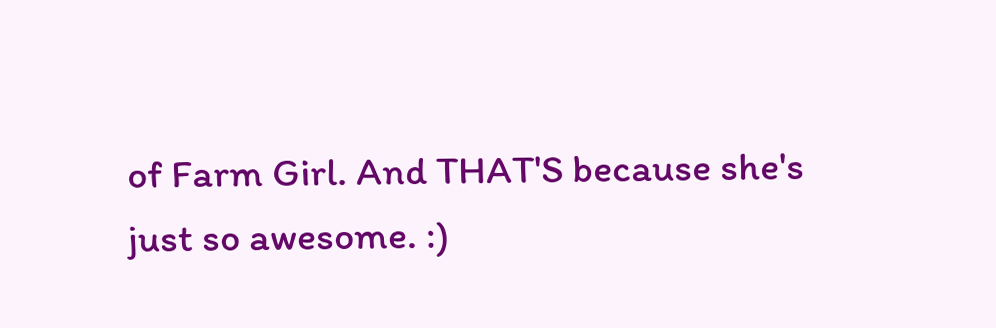of Farm Girl. And THAT'S because she's just so awesome. :)